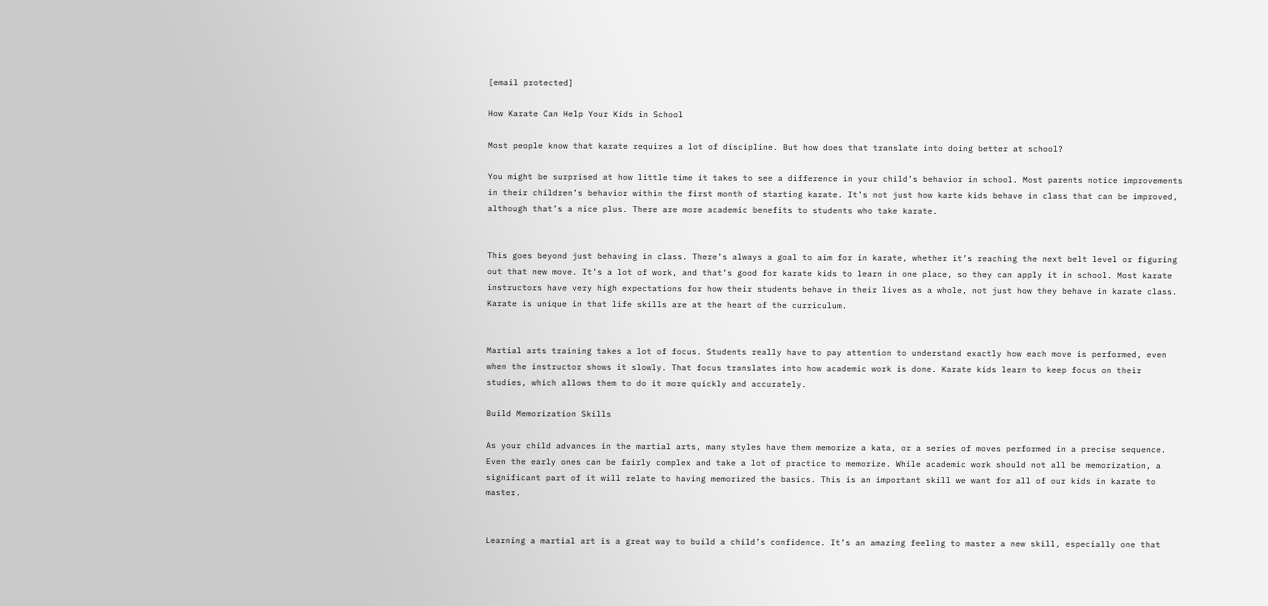[email protected]

How Karate Can Help Your Kids in School

Most people know that karate requires a lot of discipline. But how does that translate into doing better at school?

You might be surprised at how little time it takes to see a difference in your child’s behavior in school. Most parents notice improvements in their children’s behavior within the first month of starting karate. It’s not just how karte kids behave in class that can be improved, although that’s a nice plus. There are more academic benefits to students who take karate.


This goes beyond just behaving in class. There’s always a goal to aim for in karate, whether it’s reaching the next belt level or figuring out that new move. It’s a lot of work, and that’s good for karate kids to learn in one place, so they can apply it in school. Most karate instructors have very high expectations for how their students behave in their lives as a whole, not just how they behave in karate class. Karate is unique in that life skills are at the heart of the curriculum.


Martial arts training takes a lot of focus. Students really have to pay attention to understand exactly how each move is performed, even when the instructor shows it slowly. That focus translates into how academic work is done. Karate kids learn to keep focus on their studies, which allows them to do it more quickly and accurately.

Build Memorization Skills

As your child advances in the martial arts, many styles have them memorize a kata, or a series of moves performed in a precise sequence. Even the early ones can be fairly complex and take a lot of practice to memorize. While academic work should not all be memorization, a significant part of it will relate to having memorized the basics. This is an important skill we want for all of our kids in karate to master.


Learning a martial art is a great way to build a child’s confidence. It’s an amazing feeling to master a new skill, especially one that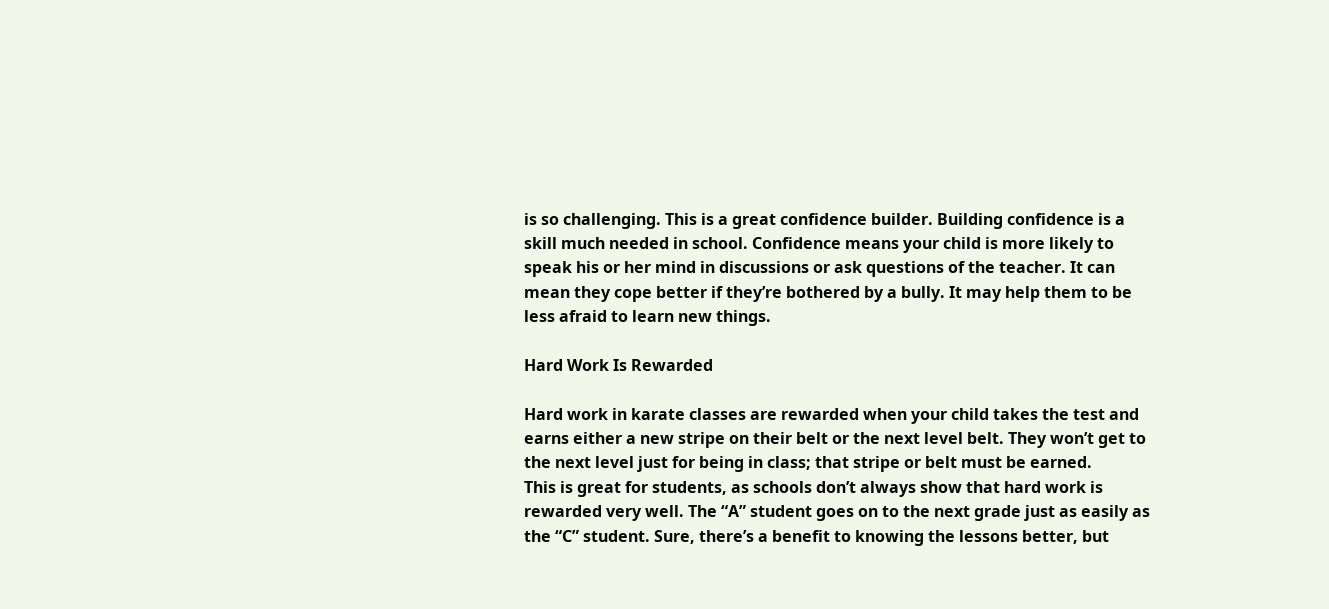is so challenging. This is a great confidence builder. Building confidence is a skill much needed in school. Confidence means your child is more likely to speak his or her mind in discussions or ask questions of the teacher. It can mean they cope better if they’re bothered by a bully. It may help them to be less afraid to learn new things.

Hard Work Is Rewarded

Hard work in karate classes are rewarded when your child takes the test and earns either a new stripe on their belt or the next level belt. They won’t get to the next level just for being in class; that stripe or belt must be earned.
This is great for students, as schools don’t always show that hard work is rewarded very well. The “A” student goes on to the next grade just as easily as the “C” student. Sure, there’s a benefit to knowing the lessons better, but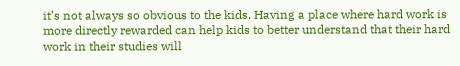it’s not always so obvious to the kids. Having a place where hard work is more directly rewarded can help kids to better understand that their hard work in their studies will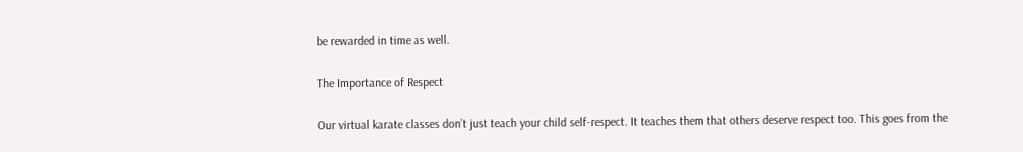be rewarded in time as well.

The Importance of Respect

Our virtual karate classes don’t just teach your child self-respect. It teaches them that others deserve respect too. This goes from the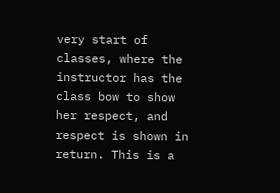very start of classes, where the instructor has the class bow to show her respect, and respect is shown in return. This is a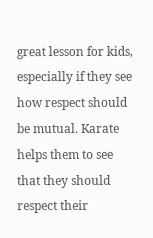great lesson for kids, especially if they see how respect should be mutual. Karate helps them to see that they should respect their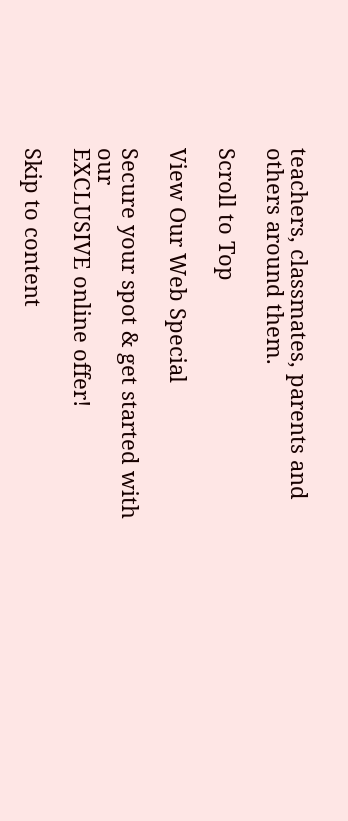teachers, classmates, parents and others around them.

Scroll to Top

View Our Web Special

Secure your spot & get started with our
EXCLUSIVE online offer!

Skip to content